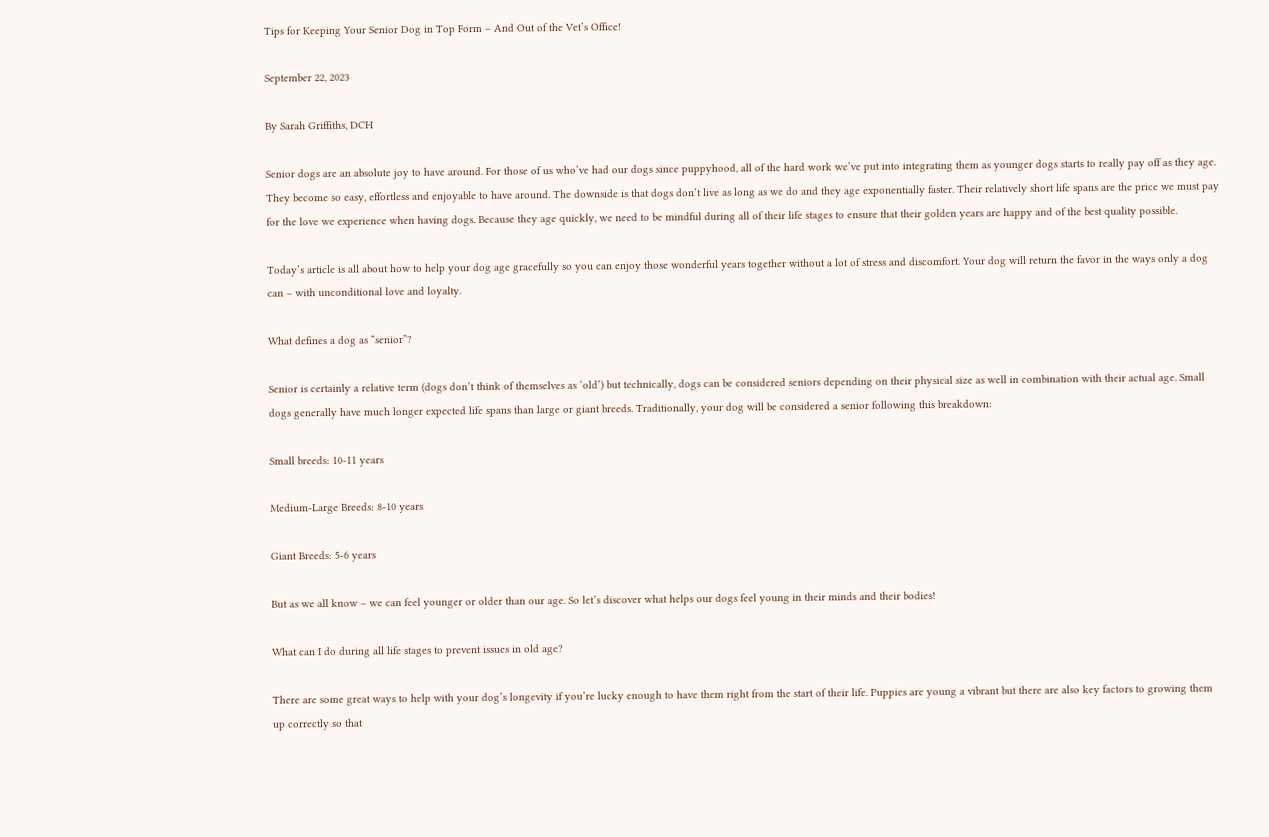Tips for Keeping Your Senior Dog in Top Form – And Out of the Vet’s Office!

September 22, 2023

By Sarah Griffiths, DCH

Senior dogs are an absolute joy to have around. For those of us who’ve had our dogs since puppyhood, all of the hard work we’ve put into integrating them as younger dogs starts to really pay off as they age. They become so easy, effortless and enjoyable to have around. The downside is that dogs don’t live as long as we do and they age exponentially faster. Their relatively short life spans are the price we must pay for the love we experience when having dogs. Because they age quickly, we need to be mindful during all of their life stages to ensure that their golden years are happy and of the best quality possible.

Today’s article is all about how to help your dog age gracefully so you can enjoy those wonderful years together without a lot of stress and discomfort. Your dog will return the favor in the ways only a dog can – with unconditional love and loyalty.

What defines a dog as “senior”?

Senior is certainly a relative term (dogs don’t think of themselves as ‘old’) but technically, dogs can be considered seniors depending on their physical size as well in combination with their actual age. Small dogs generally have much longer expected life spans than large or giant breeds. Traditionally, your dog will be considered a senior following this breakdown:

Small breeds: 10-11 years

Medium-Large Breeds: 8-10 years

Giant Breeds: 5-6 years

But as we all know – we can feel younger or older than our age. So let’s discover what helps our dogs feel young in their minds and their bodies!

What can I do during all life stages to prevent issues in old age?

There are some great ways to help with your dog’s longevity if you’re lucky enough to have them right from the start of their life. Puppies are young a vibrant but there are also key factors to growing them up correctly so that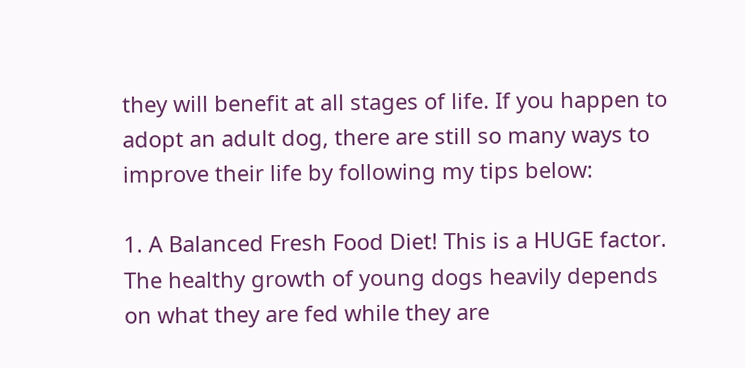they will benefit at all stages of life. If you happen to adopt an adult dog, there are still so many ways to improve their life by following my tips below:

1. A Balanced Fresh Food Diet! This is a HUGE factor. The healthy growth of young dogs heavily depends on what they are fed while they are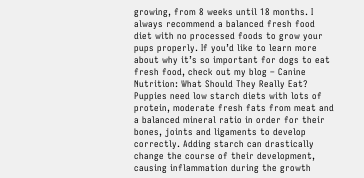growing, from 8 weeks until 18 months. I always recommend a balanced fresh food diet with no processed foods to grow your pups properly. If you’d like to learn more about why it’s so important for dogs to eat fresh food, check out my blog – Canine Nutrition: What Should They Really Eat? Puppies need low starch diets with lots of protein, moderate fresh fats from meat and a balanced mineral ratio in order for their bones, joints and ligaments to develop correctly. Adding starch can drastically change the course of their development, causing inflammation during the growth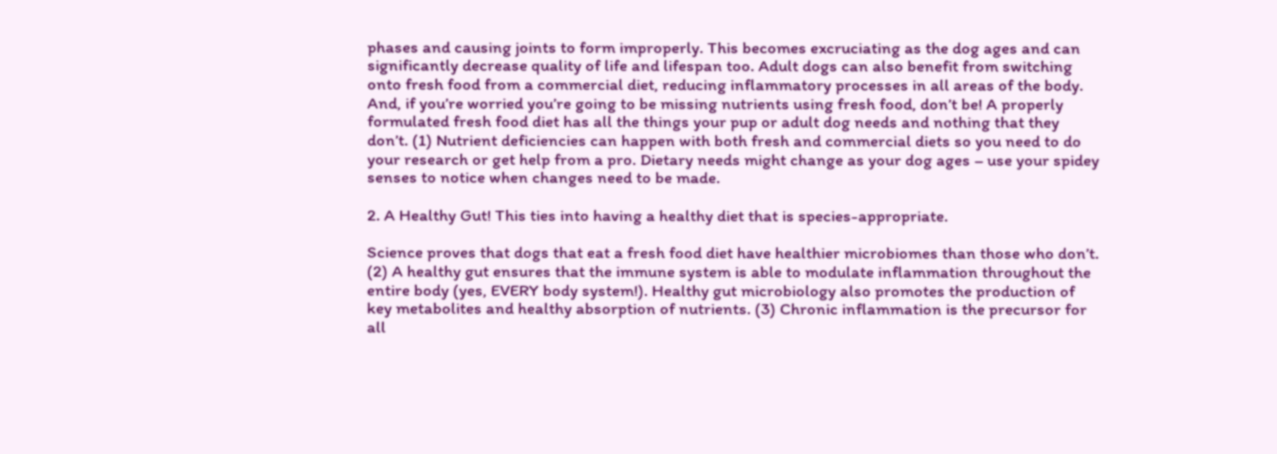phases and causing joints to form improperly. This becomes excruciating as the dog ages and can significantly decrease quality of life and lifespan too. Adult dogs can also benefit from switching onto fresh food from a commercial diet, reducing inflammatory processes in all areas of the body. And, if you’re worried you’re going to be missing nutrients using fresh food, don’t be! A properly formulated fresh food diet has all the things your pup or adult dog needs and nothing that they don’t. (1) Nutrient deficiencies can happen with both fresh and commercial diets so you need to do your research or get help from a pro. Dietary needs might change as your dog ages – use your spidey senses to notice when changes need to be made.

2. A Healthy Gut! This ties into having a healthy diet that is species-appropriate.

Science proves that dogs that eat a fresh food diet have healthier microbiomes than those who don’t. (2) A healthy gut ensures that the immune system is able to modulate inflammation throughout the entire body (yes, EVERY body system!). Healthy gut microbiology also promotes the production of key metabolites and healthy absorption of nutrients. (3) Chronic inflammation is the precursor for all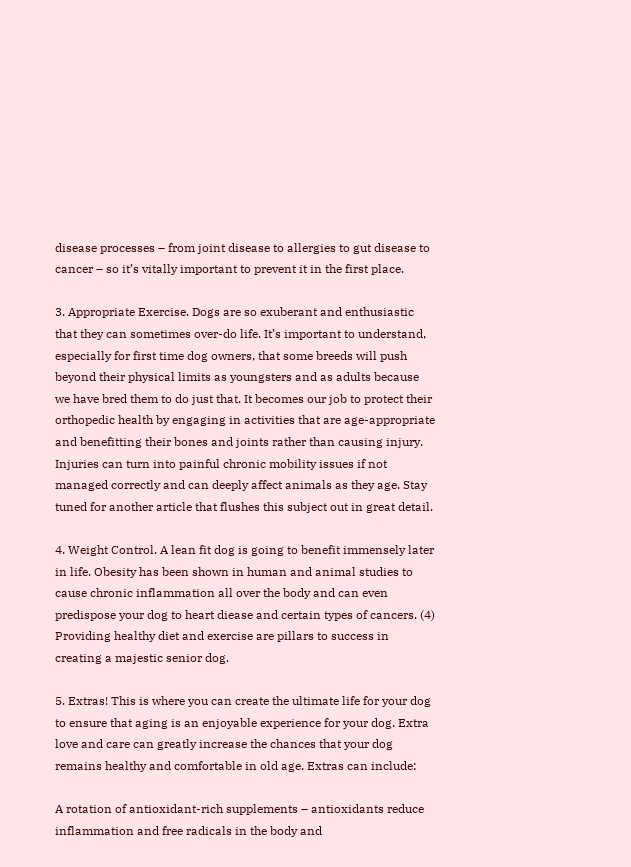disease processes – from joint disease to allergies to gut disease to cancer – so it’s vitally important to prevent it in the first place.

3. Appropriate Exercise. Dogs are so exuberant and enthusiastic that they can sometimes over-do life. It’s important to understand, especially for first time dog owners, that some breeds will push beyond their physical limits as youngsters and as adults because we have bred them to do just that. It becomes our job to protect their orthopedic health by engaging in activities that are age-appropriate and benefitting their bones and joints rather than causing injury. Injuries can turn into painful chronic mobility issues if not managed correctly and can deeply affect animals as they age. Stay tuned for another article that flushes this subject out in great detail.

4. Weight Control. A lean fit dog is going to benefit immensely later in life. Obesity has been shown in human and animal studies to cause chronic inflammation all over the body and can even predispose your dog to heart diease and certain types of cancers. (4) Providing healthy diet and exercise are pillars to success in creating a majestic senior dog.

5. Extras! This is where you can create the ultimate life for your dog to ensure that aging is an enjoyable experience for your dog. Extra love and care can greatly increase the chances that your dog remains healthy and comfortable in old age. Extras can include:

A rotation of antioxidant-rich supplements – antioxidants reduce inflammation and free radicals in the body and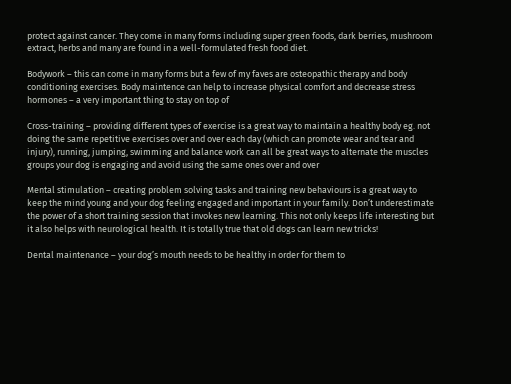protect against cancer. They come in many forms including super green foods, dark berries, mushroom extract, herbs and many are found in a well-formulated fresh food diet.

Bodywork – this can come in many forms but a few of my faves are osteopathic therapy and body conditioning exercises. Body maintence can help to increase physical comfort and decrease stress hormones – a very important thing to stay on top of

Cross-training – providing different types of exercise is a great way to maintain a healthy body eg. not doing the same repetitive exercises over and over each day (which can promote wear and tear and injury), running, jumping, swimming and balance work can all be great ways to alternate the muscles groups your dog is engaging and avoid using the same ones over and over

Mental stimulation – creating problem solving tasks and training new behaviours is a great way to keep the mind young and your dog feeling engaged and important in your family. Don’t underestimate the power of a short training session that invokes new learning. This not only keeps life interesting but it also helps with neurological health. It is totally true that old dogs can learn new tricks!

Dental maintenance – your dog’s mouth needs to be healthy in order for them to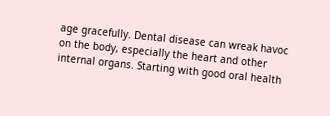age gracefully. Dental disease can wreak havoc on the body, especially the heart and other internal organs. Starting with good oral health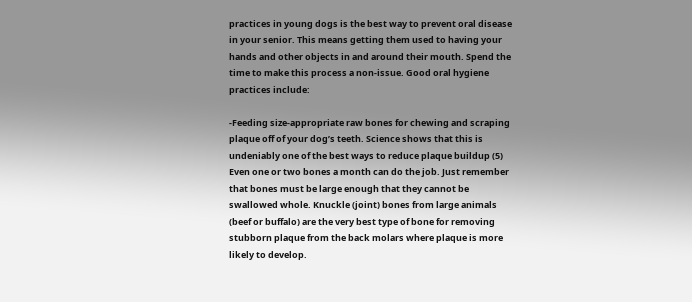practices in young dogs is the best way to prevent oral disease in your senior. This means getting them used to having your hands and other objects in and around their mouth. Spend the time to make this process a non-issue. Good oral hygiene practices include:

-Feeding size-appropriate raw bones for chewing and scraping plaque off of your dog’s teeth. Science shows that this is undeniably one of the best ways to reduce plaque buildup (5) Even one or two bones a month can do the job. Just remember that bones must be large enough that they cannot be swallowed whole. Knuckle (joint) bones from large animals (beef or buffalo) are the very best type of bone for removing stubborn plaque from the back molars where plaque is more likely to develop.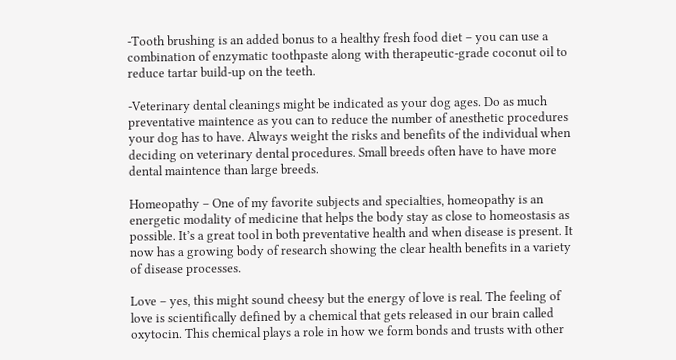-Tooth brushing is an added bonus to a healthy fresh food diet – you can use a combination of enzymatic toothpaste along with therapeutic-grade coconut oil to reduce tartar build-up on the teeth.

-Veterinary dental cleanings might be indicated as your dog ages. Do as much preventative maintence as you can to reduce the number of anesthetic procedures your dog has to have. Always weight the risks and benefits of the individual when deciding on veterinary dental procedures. Small breeds often have to have more dental maintence than large breeds.

Homeopathy – One of my favorite subjects and specialties, homeopathy is an energetic modality of medicine that helps the body stay as close to homeostasis as possible. It’s a great tool in both preventative health and when disease is present. It now has a growing body of research showing the clear health benefits in a variety of disease processes.

Love – yes, this might sound cheesy but the energy of love is real. The feeling of love is scientifically defined by a chemical that gets released in our brain called oxytocin. This chemical plays a role in how we form bonds and trusts with other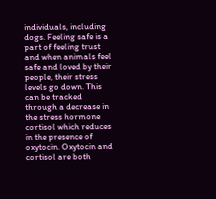individuals, including dogs. Feeling safe is a part of feeling trust and when animals feel safe and loved by their people, their stress levels go down. This can be tracked through a decrease in the stress hormone cortisol which reduces in the presence of oxytocin. Oxytocin and cortisol are both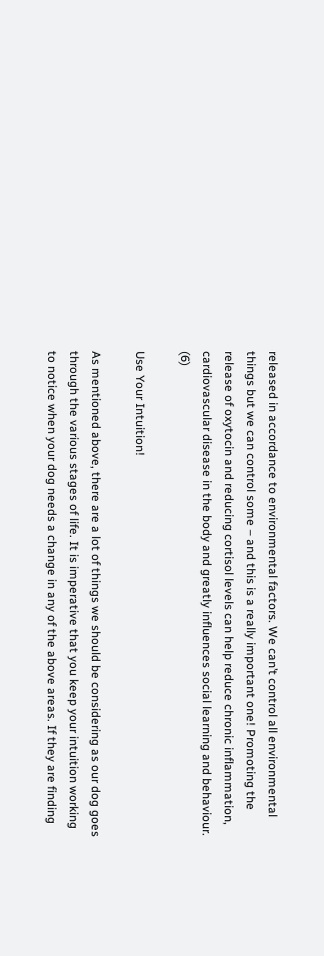released in accordance to environmental factors. We can’t control all environmental things but we can control some – and this is a really important one! Promoting the release of oxytocin and reducing cortisol levels can help reduce chronic inflammation, cardiovascular disease in the body and greatly influences social learning and behaviour. (6)

Use Your Intuition!

As mentioned above, there are a lot of things we should be considering as our dog goes through the various stages of life. It is imperative that you keep your intuition working to notice when your dog needs a change in any of the above areas. If they are finding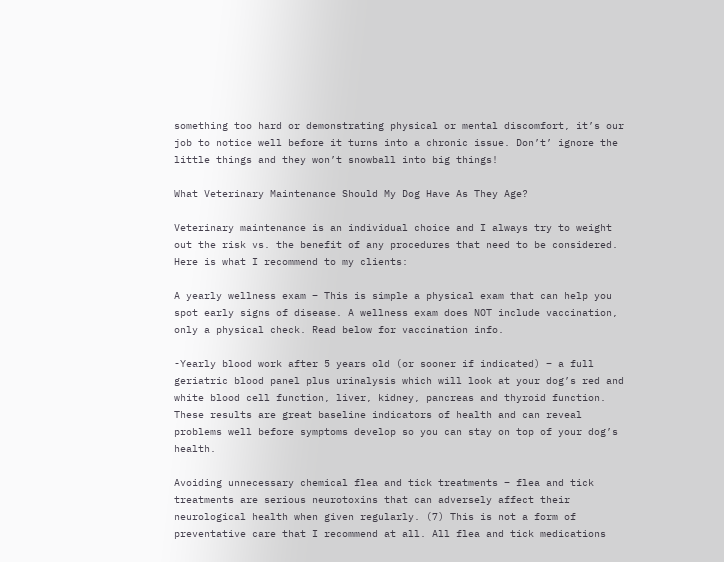something too hard or demonstrating physical or mental discomfort, it’s our job to notice well before it turns into a chronic issue. Don’t’ ignore the little things and they won’t snowball into big things!

What Veterinary Maintenance Should My Dog Have As They Age?

Veterinary maintenance is an individual choice and I always try to weight out the risk vs. the benefit of any procedures that need to be considered. Here is what I recommend to my clients:

A yearly wellness exam – This is simple a physical exam that can help you spot early signs of disease. A wellness exam does NOT include vaccination, only a physical check. Read below for vaccination info.

-Yearly blood work after 5 years old (or sooner if indicated) – a full geriatric blood panel plus urinalysis which will look at your dog’s red and white blood cell function, liver, kidney, pancreas and thyroid function. These results are great baseline indicators of health and can reveal problems well before symptoms develop so you can stay on top of your dog’s health.

Avoiding unnecessary chemical flea and tick treatments – flea and tick treatments are serious neurotoxins that can adversely affect their neurological health when given regularly. (7) This is not a form of preventative care that I recommend at all. All flea and tick medications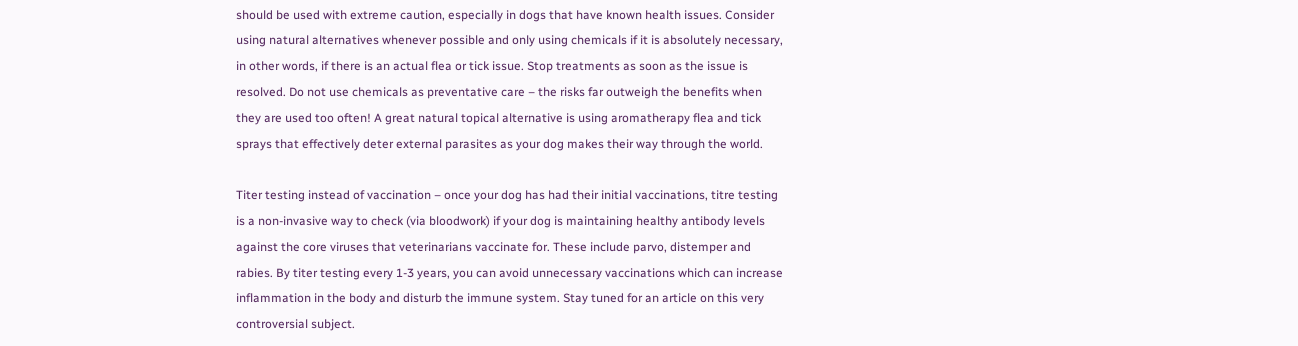should be used with extreme caution, especially in dogs that have known health issues. Consider using natural alternatives whenever possible and only using chemicals if it is absolutely necessary, in other words, if there is an actual flea or tick issue. Stop treatments as soon as the issue is resolved. Do not use chemicals as preventative care – the risks far outweigh the benefits when they are used too often! A great natural topical alternative is using aromatherapy flea and tick sprays that effectively deter external parasites as your dog makes their way through the world.

Titer testing instead of vaccination – once your dog has had their initial vaccinations, titre testing is a non-invasive way to check (via bloodwork) if your dog is maintaining healthy antibody levels against the core viruses that veterinarians vaccinate for. These include parvo, distemper and rabies. By titer testing every 1-3 years, you can avoid unnecessary vaccinations which can increase inflammation in the body and disturb the immune system. Stay tuned for an article on this very controversial subject.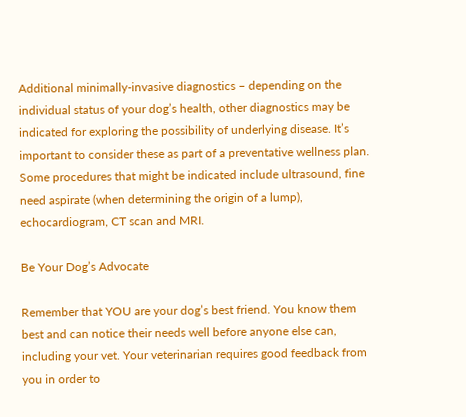Additional minimally-invasive diagnostics – depending on the individual status of your dog’s health, other diagnostics may be indicated for exploring the possibility of underlying disease. It’s important to consider these as part of a preventative wellness plan. Some procedures that might be indicated include ultrasound, fine need aspirate (when determining the origin of a lump), echocardiogram, CT scan and MRI.

Be Your Dog’s Advocate

Remember that YOU are your dog’s best friend. You know them best and can notice their needs well before anyone else can, including your vet. Your veterinarian requires good feedback from you in order to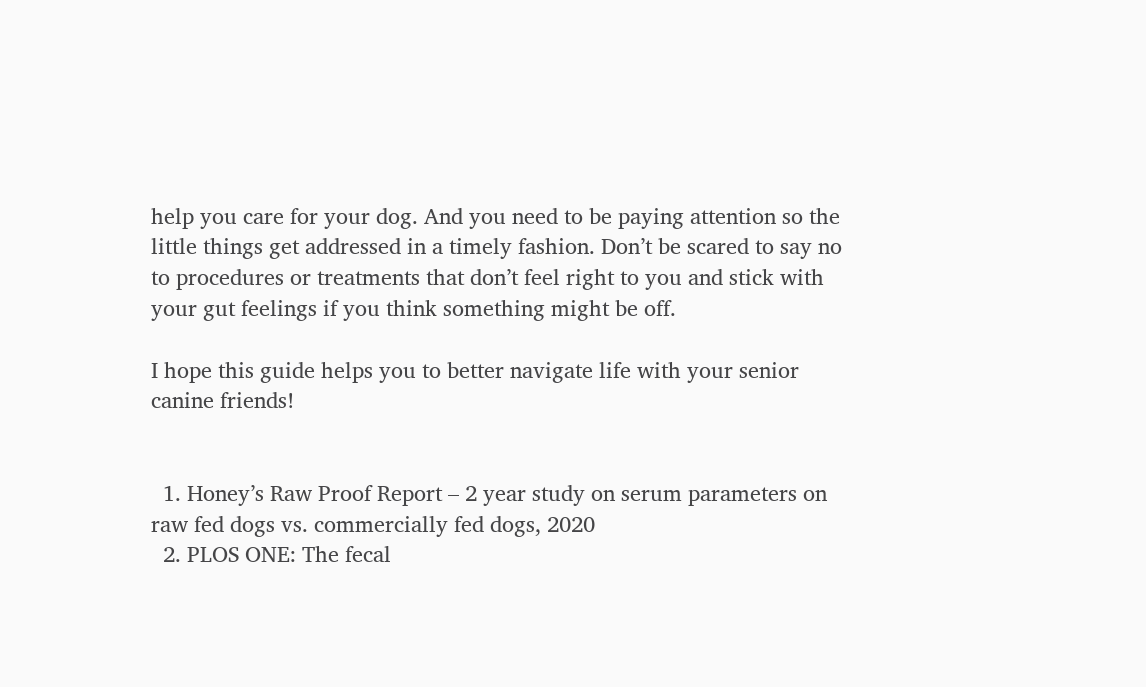help you care for your dog. And you need to be paying attention so the little things get addressed in a timely fashion. Don’t be scared to say no to procedures or treatments that don’t feel right to you and stick with your gut feelings if you think something might be off.

I hope this guide helps you to better navigate life with your senior canine friends!


  1. Honey’s Raw Proof Report – 2 year study on serum parameters on raw fed dogs vs. commercially fed dogs, 2020
  2. PLOS ONE: The fecal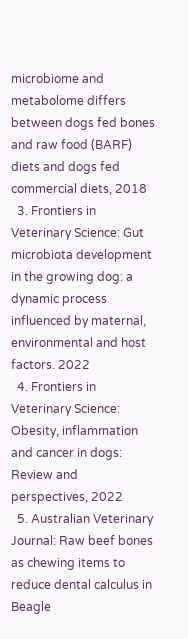microbiome and metabolome differs between dogs fed bones and raw food (BARF) diets and dogs fed commercial diets, 2018
  3. Frontiers in Veterinary Science: Gut microbiota development in the growing dog: a dynamic process influenced by maternal, environmental and host factors. 2022
  4. Frontiers in Veterinary Science: Obesity, inflammation and cancer in dogs: Review and perspectives, 2022
  5. Australian Veterinary Journal: Raw beef bones as chewing items to reduce dental calculus in Beagle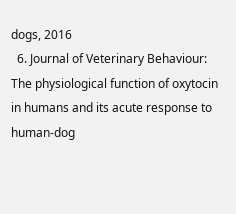dogs, 2016
  6. Journal of Veterinary Behaviour: The physiological function of oxytocin in humans and its acute response to human-dog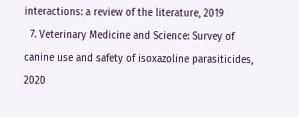interactions: a review of the literature, 2019
  7. Veterinary Medicine and Science: Survey of canine use and safety of isoxazoline parasiticides, 2020